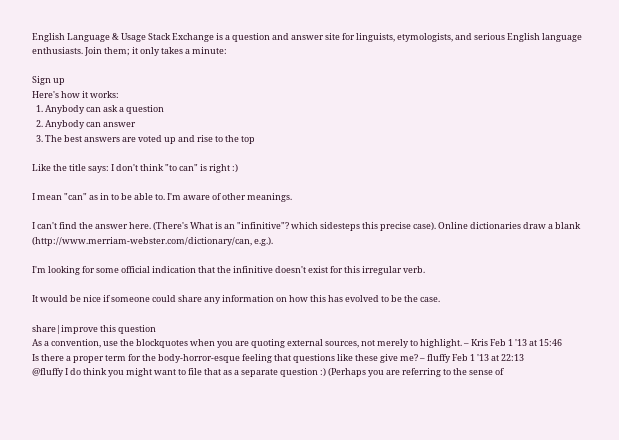English Language & Usage Stack Exchange is a question and answer site for linguists, etymologists, and serious English language enthusiasts. Join them; it only takes a minute:

Sign up
Here's how it works:
  1. Anybody can ask a question
  2. Anybody can answer
  3. The best answers are voted up and rise to the top

Like the title says: I don't think "to can" is right :)

I mean "can" as in to be able to. I'm aware of other meanings.

I can't find the answer here. (There's What is an "infinitive"? which sidesteps this precise case). Online dictionaries draw a blank (http://www.merriam-webster.com/dictionary/can, e.g.).

I'm looking for some official indication that the infinitive doesn't exist for this irregular verb.

It would be nice if someone could share any information on how this has evolved to be the case.

share|improve this question
As a convention, use the blockquotes when you are quoting external sources, not merely to highlight. – Kris Feb 1 '13 at 15:46
Is there a proper term for the body-horror-esque feeling that questions like these give me? – fluffy Feb 1 '13 at 22:13
@fluffy I do think you might want to file that as a separate question :) (Perhaps you are referring to the sense of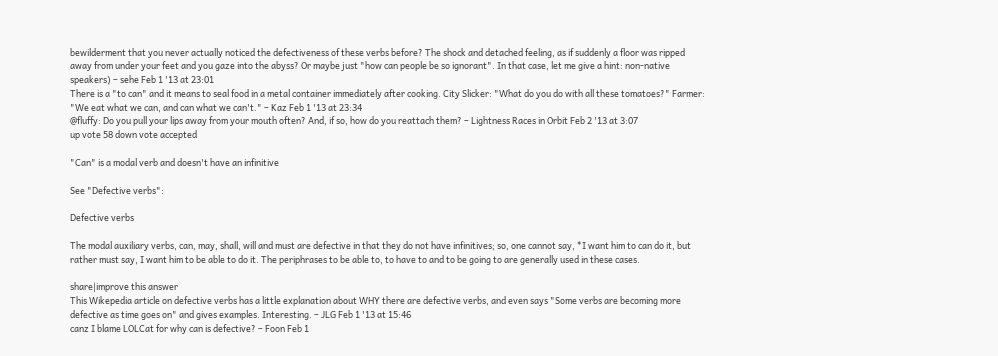bewilderment that you never actually noticed the defectiveness of these verbs before? The shock and detached feeling, as if suddenly a floor was ripped away from under your feet and you gaze into the abyss? Or maybe just "how can people be so ignorant". In that case, let me give a hint: non-native speakers) – sehe Feb 1 '13 at 23:01
There is a "to can" and it means to seal food in a metal container immediately after cooking. City Slicker: "What do you do with all these tomatoes?" Farmer: "We eat what we can, and can what we can't." – Kaz Feb 1 '13 at 23:34
@fluffy: Do you pull your lips away from your mouth often? And, if so, how do you reattach them? – Lightness Races in Orbit Feb 2 '13 at 3:07
up vote 58 down vote accepted

"Can" is a modal verb and doesn't have an infinitive

See "Defective verbs":

Defective verbs

The modal auxiliary verbs, can, may, shall, will and must are defective in that they do not have infinitives; so, one cannot say, *I want him to can do it, but rather must say, I want him to be able to do it. The periphrases to be able to, to have to and to be going to are generally used in these cases.

share|improve this answer
This Wikepedia article on defective verbs has a little explanation about WHY there are defective verbs, and even says "Some verbs are becoming more defective as time goes on" and gives examples. Interesting. – JLG Feb 1 '13 at 15:46
canz I blame LOLCat for why can is defective? – Foon Feb 1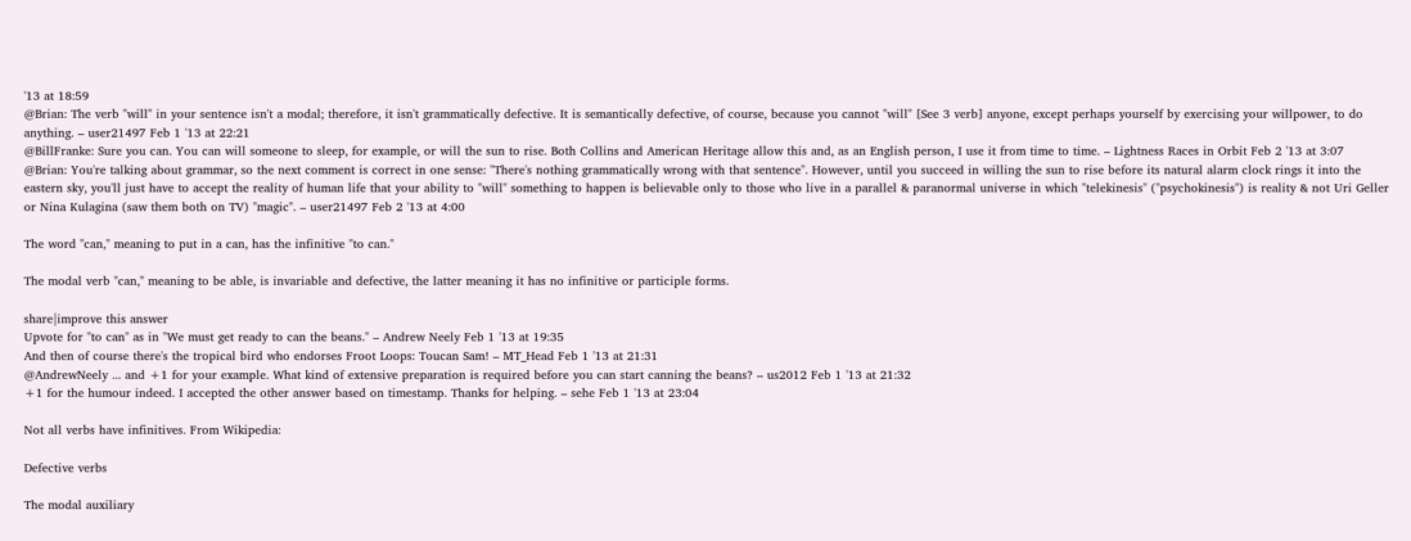'13 at 18:59
@Brian: The verb "will" in your sentence isn't a modal; therefore, it isn't grammatically defective. It is semantically defective, of course, because you cannot "will" [See 3 verb] anyone, except perhaps yourself by exercising your willpower, to do anything. – user21497 Feb 1 '13 at 22:21
@BillFranke: Sure you can. You can will someone to sleep, for example, or will the sun to rise. Both Collins and American Heritage allow this and, as an English person, I use it from time to time. – Lightness Races in Orbit Feb 2 '13 at 3:07
@Brian: You're talking about grammar, so the next comment is correct in one sense: "There's nothing grammatically wrong with that sentence". However, until you succeed in willing the sun to rise before its natural alarm clock rings it into the eastern sky, you'll just have to accept the reality of human life that your ability to "will" something to happen is believable only to those who live in a parallel & paranormal universe in which "telekinesis" ("psychokinesis") is reality & not Uri Geller or Nina Kulagina (saw them both on TV) "magic". – user21497 Feb 2 '13 at 4:00

The word "can," meaning to put in a can, has the infinitive "to can."

The modal verb "can," meaning to be able, is invariable and defective, the latter meaning it has no infinitive or participle forms.

share|improve this answer
Upvote for "to can" as in "We must get ready to can the beans." – Andrew Neely Feb 1 '13 at 19:35
And then of course there's the tropical bird who endorses Froot Loops: Toucan Sam! – MT_Head Feb 1 '13 at 21:31
@AndrewNeely ... and +1 for your example. What kind of extensive preparation is required before you can start canning the beans? – us2012 Feb 1 '13 at 21:32
+1 for the humour indeed. I accepted the other answer based on timestamp. Thanks for helping. – sehe Feb 1 '13 at 23:04

Not all verbs have infinitives. From Wikipedia:

Defective verbs

The modal auxiliary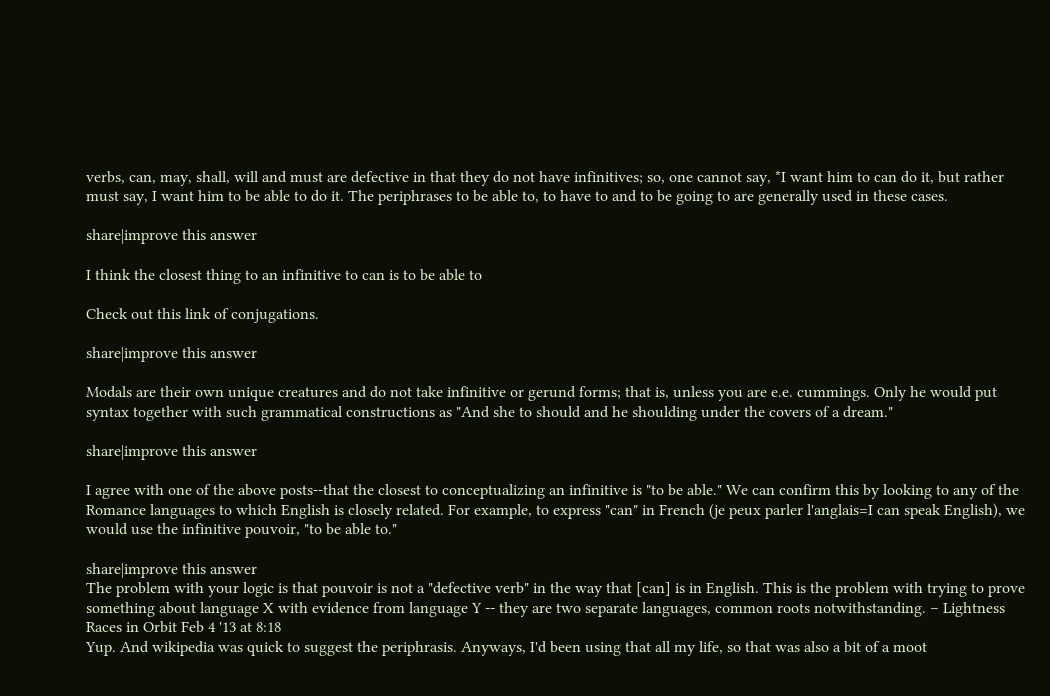verbs, can, may, shall, will and must are defective in that they do not have infinitives; so, one cannot say, *I want him to can do it, but rather must say, I want him to be able to do it. The periphrases to be able to, to have to and to be going to are generally used in these cases.

share|improve this answer

I think the closest thing to an infinitive to can is to be able to

Check out this link of conjugations.

share|improve this answer

Modals are their own unique creatures and do not take infinitive or gerund forms; that is, unless you are e.e. cummings. Only he would put syntax together with such grammatical constructions as "And she to should and he shoulding under the covers of a dream."

share|improve this answer

I agree with one of the above posts--that the closest to conceptualizing an infinitive is "to be able." We can confirm this by looking to any of the Romance languages to which English is closely related. For example, to express "can" in French (je peux parler l'anglais=I can speak English), we would use the infinitive pouvoir, "to be able to."

share|improve this answer
The problem with your logic is that pouvoir is not a "defective verb" in the way that [can] is in English. This is the problem with trying to prove something about language X with evidence from language Y -- they are two separate languages, common roots notwithstanding. – Lightness Races in Orbit Feb 4 '13 at 8:18
Yup. And wikipedia was quick to suggest the periphrasis. Anyways, I'd been using that all my life, so that was also a bit of a moot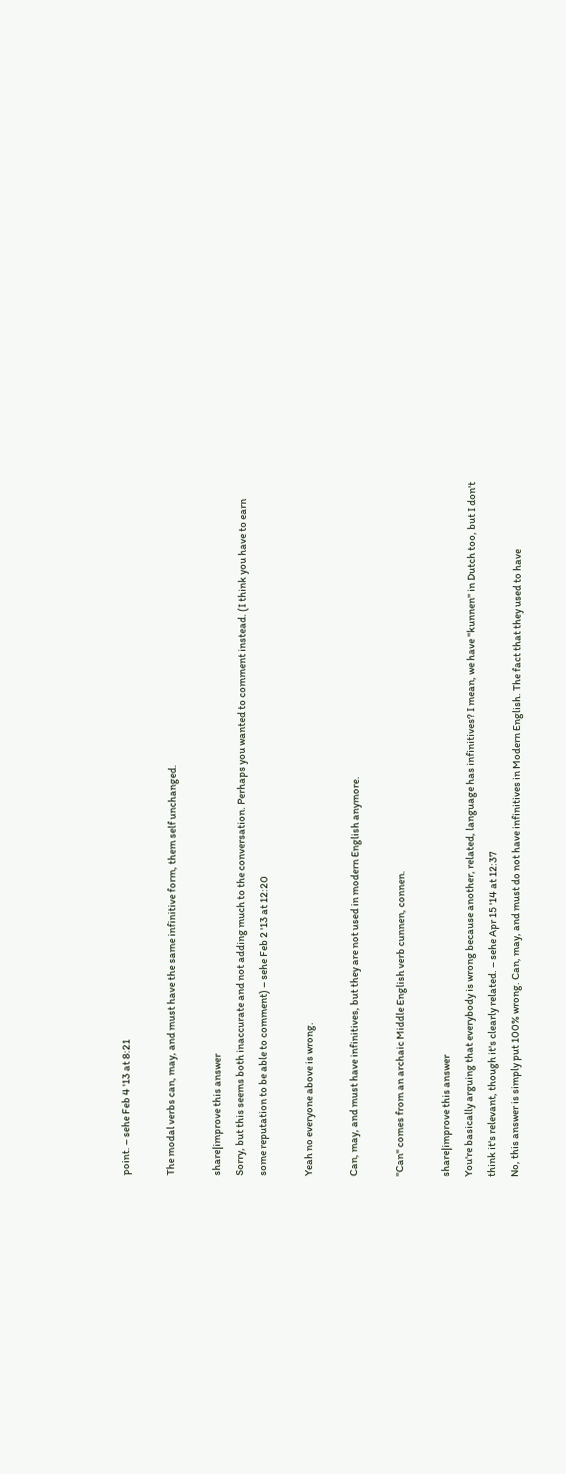point. – sehe Feb 4 '13 at 8:21

The modal verbs can, may, and must have the same infinitive form, them self unchanged.

share|improve this answer
Sorry, but this seems both inaccurate and not adding much to the conversation. Perhaps you wanted to comment instead. (I think you have to earn some reputation to be able to comment) – sehe Feb 2 '13 at 12:20

Yeah no everyone above is wrong.

Can, may, and must have infinitives, but they are not used in modern English anymore.

"Can" comes from an archaic Middle English verb cunnen, connen.

share|improve this answer
You're basically arguing that everybody is wrong because another, related, language has infinitives? I mean, we have "kunnen" in Dutch too, but I don't think it's relevant, though it's clearly related. – sehe Apr 15 '14 at 12:37
No, this answer is simply put 100% wrong. Can, may, and must do not have infinitives in Modern English. The fact that they used to have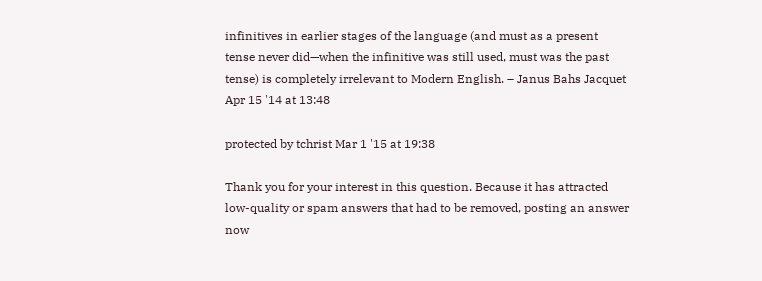infinitives in earlier stages of the language (and must as a present tense never did—when the infinitive was still used, must was the past tense) is completely irrelevant to Modern English. – Janus Bahs Jacquet Apr 15 '14 at 13:48

protected by tchrist Mar 1 '15 at 19:38

Thank you for your interest in this question. Because it has attracted low-quality or spam answers that had to be removed, posting an answer now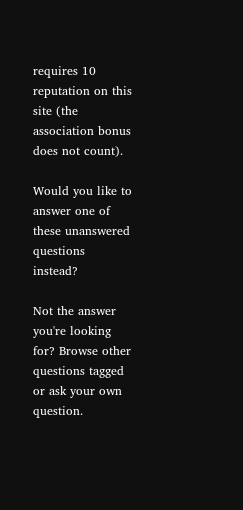requires 10 reputation on this site (the association bonus does not count).

Would you like to answer one of these unanswered questions instead?

Not the answer you're looking for? Browse other questions tagged or ask your own question.